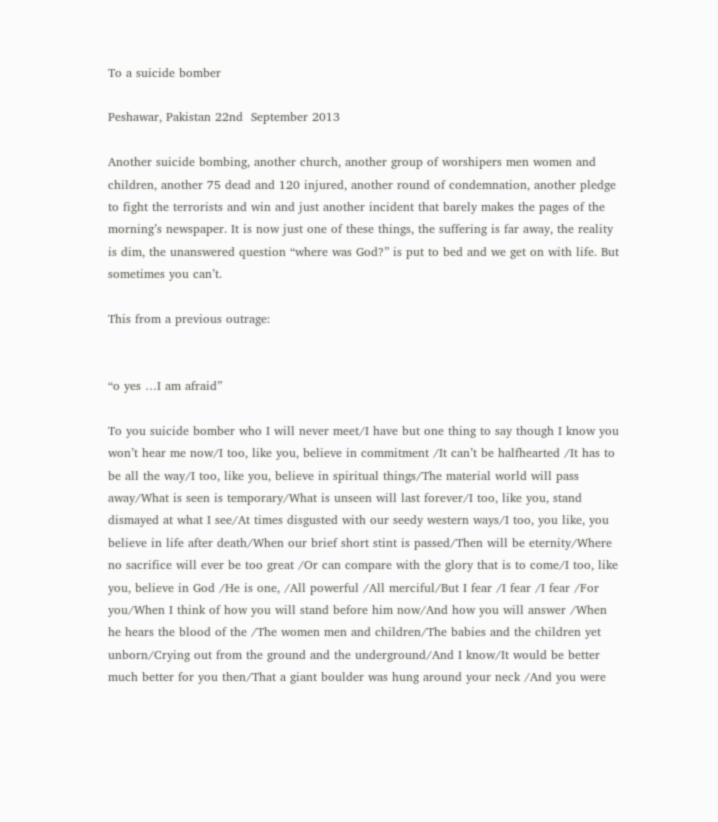To a suicide bomber

Peshawar, Pakistan 22nd  September 2013

Another suicide bombing, another church, another group of worshipers men women and children, another 75 dead and 120 injured, another round of condemnation, another pledge to fight the terrorists and win and just another incident that barely makes the pages of the morning’s newspaper. It is now just one of these things, the suffering is far away, the reality is dim, the unanswered question “where was God?” is put to bed and we get on with life. But sometimes you can’t.

This from a previous outrage:


“o yes …I am afraid”

To you suicide bomber who I will never meet/I have but one thing to say though I know you won’t hear me now/I too, like you, believe in commitment /It can’t be halfhearted /It has to be all the way/I too, like you, believe in spiritual things/The material world will pass away/What is seen is temporary/What is unseen will last forever/I too, like you, stand dismayed at what I see/At times disgusted with our seedy western ways/I too, you like, you believe in life after death/When our brief short stint is passed/Then will be eternity/Where no sacrifice will ever be too great /Or can compare with the glory that is to come/I too, like you, believe in God /He is one, /All powerful /All merciful/But I fear /I fear /I fear /For you/When I think of how you will stand before him now/And how you will answer /When he hears the blood of the /The women men and children/The babies and the children yet unborn/Crying out from the ground and the underground/And I know/It would be better much better for you then/That a giant boulder was hung around your neck /And you were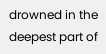drowned in the deepest part of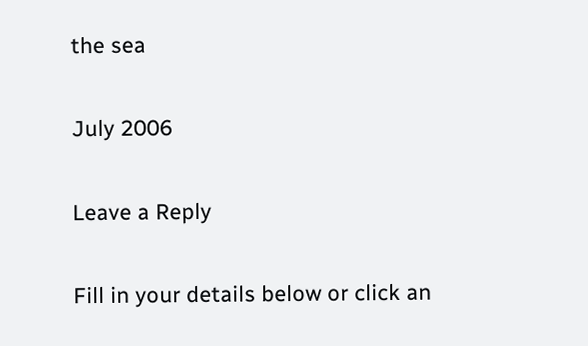the sea

July 2006

Leave a Reply

Fill in your details below or click an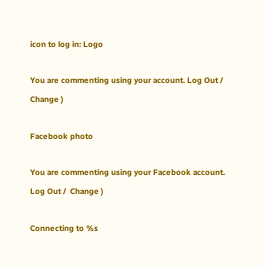icon to log in: Logo

You are commenting using your account. Log Out /  Change )

Facebook photo

You are commenting using your Facebook account. Log Out /  Change )

Connecting to %s